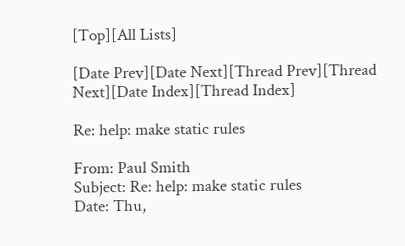[Top][All Lists]

[Date Prev][Date Next][Thread Prev][Thread Next][Date Index][Thread Index]

Re: help: make static rules

From: Paul Smith
Subject: Re: help: make static rules
Date: Thu,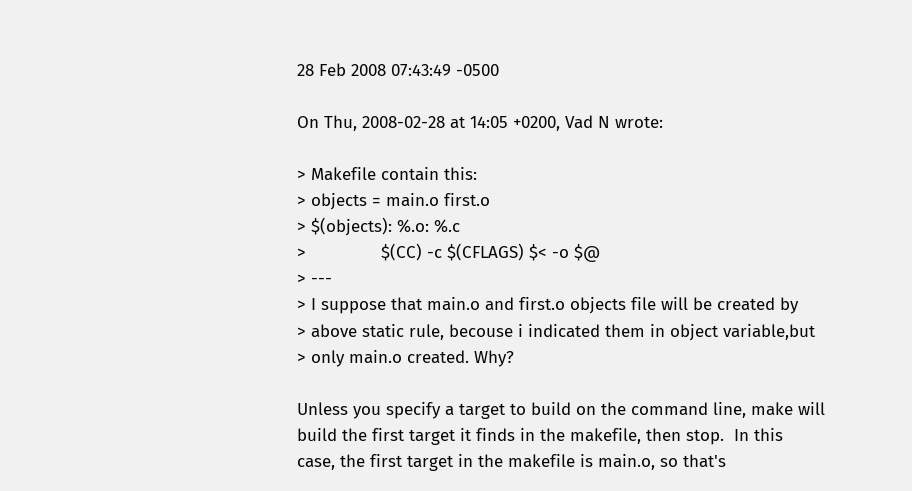28 Feb 2008 07:43:49 -0500

On Thu, 2008-02-28 at 14:05 +0200, Vad N wrote:

> Makefile contain this:
> objects = main.o first.o
> $(objects): %.o: %.c
>               $(CC) -c $(CFLAGS) $< -o $@
> ---
> I suppose that main.o and first.o objects file will be created by
> above static rule, becouse i indicated them in object variable,but
> only main.o created. Why?

Unless you specify a target to build on the command line, make will
build the first target it finds in the makefile, then stop.  In this
case, the first target in the makefile is main.o, so that's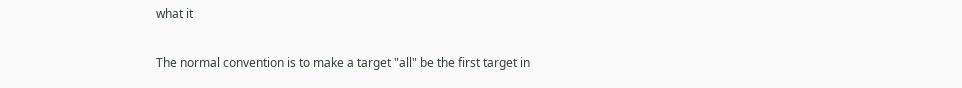what it

The normal convention is to make a target "all" be the first target in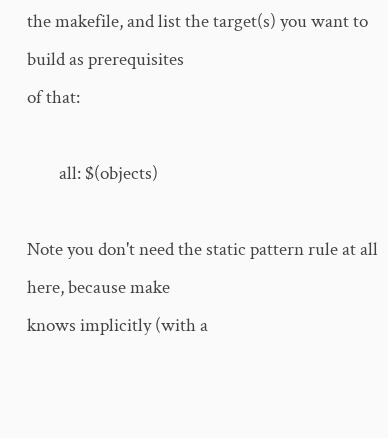the makefile, and list the target(s) you want to build as prerequisites
of that:

        all: $(objects)

Note you don't need the static pattern rule at all here, because make
knows implicitly (with a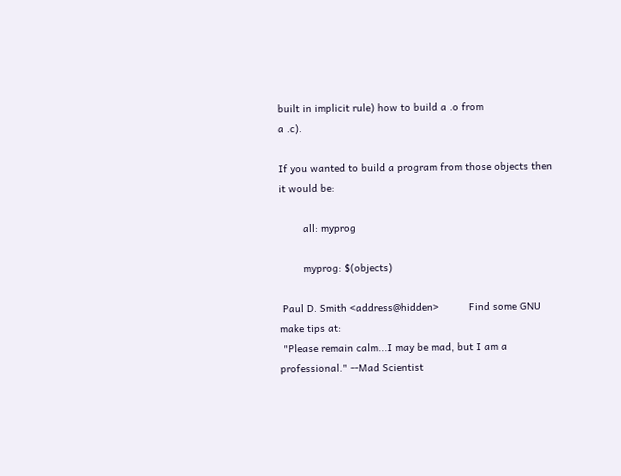built in implicit rule) how to build a .o from
a .c).

If you wanted to build a program from those objects then it would be:

        all: myprog

        myprog: $(objects)

 Paul D. Smith <address@hidden>          Find some GNU make tips at:
 "Please remain calm...I may be mad, but I am a professional." --Mad Scientist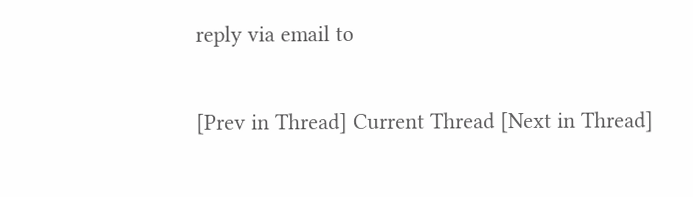reply via email to

[Prev in Thread] Current Thread [Next in Thread]